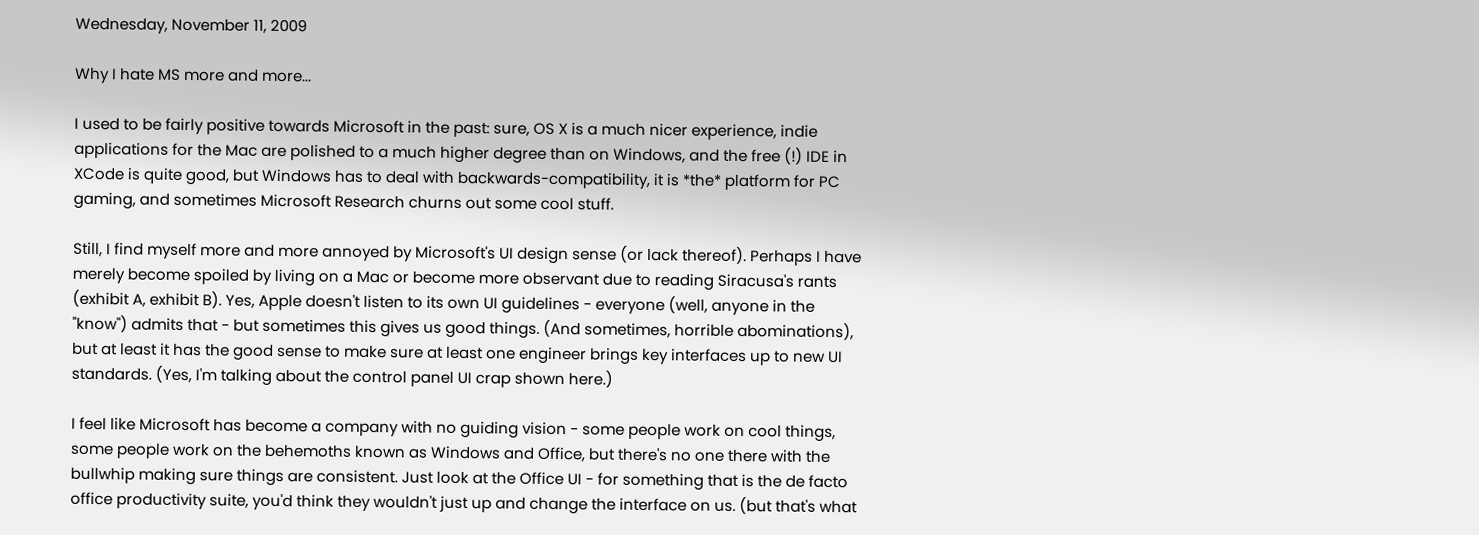Wednesday, November 11, 2009

Why I hate MS more and more...

I used to be fairly positive towards Microsoft in the past: sure, OS X is a much nicer experience, indie applications for the Mac are polished to a much higher degree than on Windows, and the free (!) IDE in XCode is quite good, but Windows has to deal with backwards-compatibility, it is *the* platform for PC gaming, and sometimes Microsoft Research churns out some cool stuff.

Still, I find myself more and more annoyed by Microsoft's UI design sense (or lack thereof). Perhaps I have merely become spoiled by living on a Mac or become more observant due to reading Siracusa's rants (exhibit A, exhibit B). Yes, Apple doesn't listen to its own UI guidelines - everyone (well, anyone in the "know") admits that - but sometimes this gives us good things. (And sometimes, horrible abominations), but at least it has the good sense to make sure at least one engineer brings key interfaces up to new UI standards. (Yes, I'm talking about the control panel UI crap shown here.)

I feel like Microsoft has become a company with no guiding vision - some people work on cool things, some people work on the behemoths known as Windows and Office, but there's no one there with the bullwhip making sure things are consistent. Just look at the Office UI - for something that is the de facto office productivity suite, you'd think they wouldn't just up and change the interface on us. (but that's what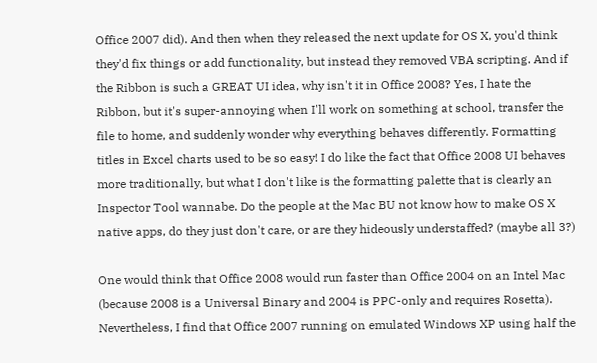Office 2007 did). And then when they released the next update for OS X, you'd think they'd fix things or add functionality, but instead they removed VBA scripting. And if the Ribbon is such a GREAT UI idea, why isn't it in Office 2008? Yes, I hate the Ribbon, but it's super-annoying when I'll work on something at school, transfer the file to home, and suddenly wonder why everything behaves differently. Formatting titles in Excel charts used to be so easy! I do like the fact that Office 2008 UI behaves more traditionally, but what I don't like is the formatting palette that is clearly an Inspector Tool wannabe. Do the people at the Mac BU not know how to make OS X native apps, do they just don't care, or are they hideously understaffed? (maybe all 3?)

One would think that Office 2008 would run faster than Office 2004 on an Intel Mac (because 2008 is a Universal Binary and 2004 is PPC-only and requires Rosetta). Nevertheless, I find that Office 2007 running on emulated Windows XP using half the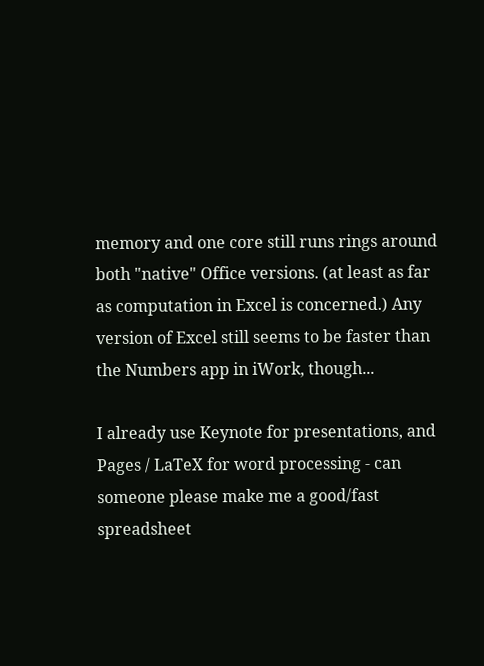memory and one core still runs rings around both "native" Office versions. (at least as far as computation in Excel is concerned.) Any version of Excel still seems to be faster than the Numbers app in iWork, though...

I already use Keynote for presentations, and Pages / LaTeX for word processing - can someone please make me a good/fast spreadsheet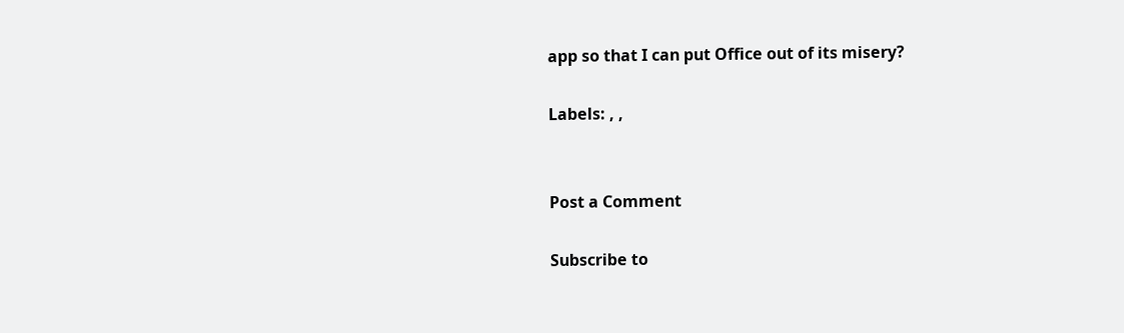app so that I can put Office out of its misery?

Labels: , ,


Post a Comment

Subscribe to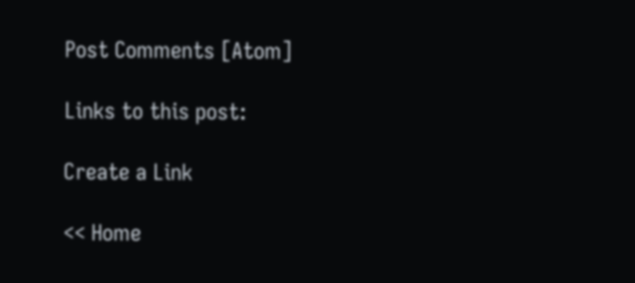Post Comments [Atom]

Links to this post:

Create a Link

<< Home